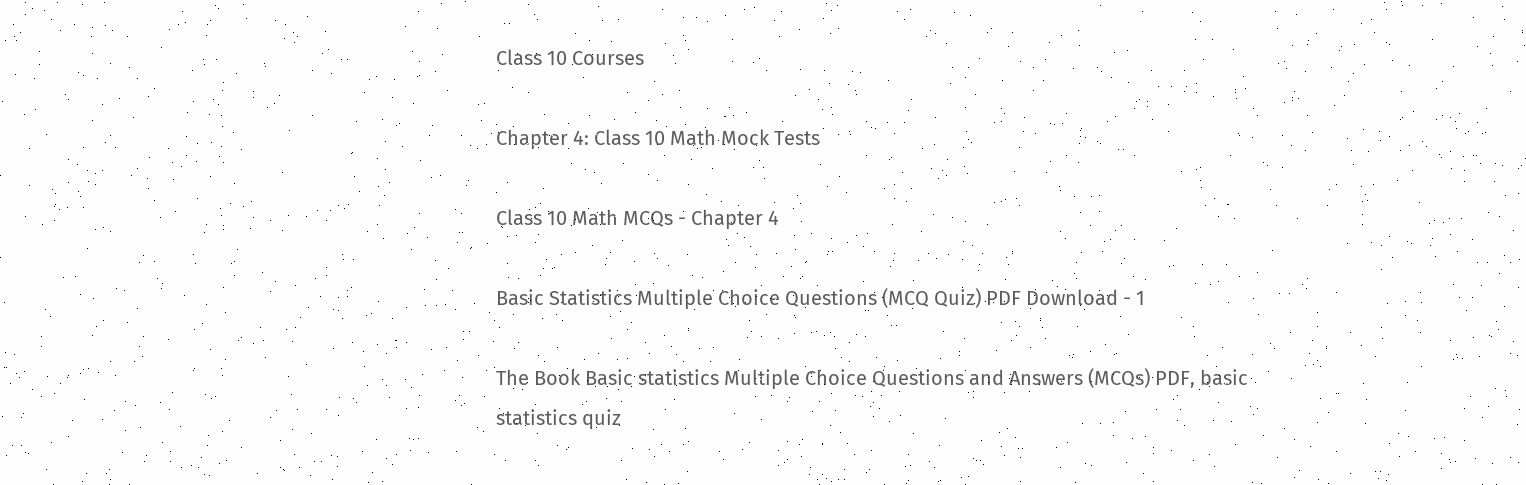Class 10 Courses

Chapter 4: Class 10 Math Mock Tests

Class 10 Math MCQs - Chapter 4

Basic Statistics Multiple Choice Questions (MCQ Quiz) PDF Download - 1

The Book Basic statistics Multiple Choice Questions and Answers (MCQs) PDF, basic statistics quiz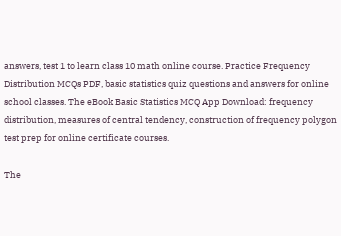answers, test 1 to learn class 10 math online course. Practice Frequency Distribution MCQs PDF, basic statistics quiz questions and answers for online school classes. The eBook Basic Statistics MCQ App Download: frequency distribution, measures of central tendency, construction of frequency polygon test prep for online certificate courses.

The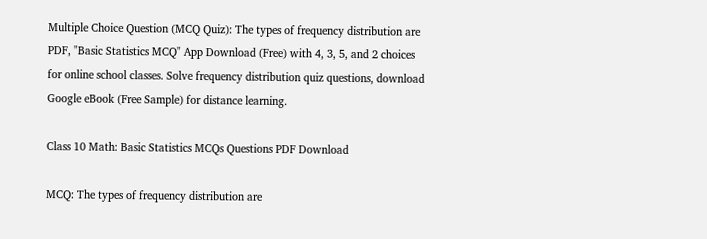Multiple Choice Question (MCQ Quiz): The types of frequency distribution are PDF, "Basic Statistics MCQ" App Download (Free) with 4, 3, 5, and 2 choices for online school classes. Solve frequency distribution quiz questions, download Google eBook (Free Sample) for distance learning.

Class 10 Math: Basic Statistics MCQs Questions PDF Download

MCQ: The types of frequency distribution are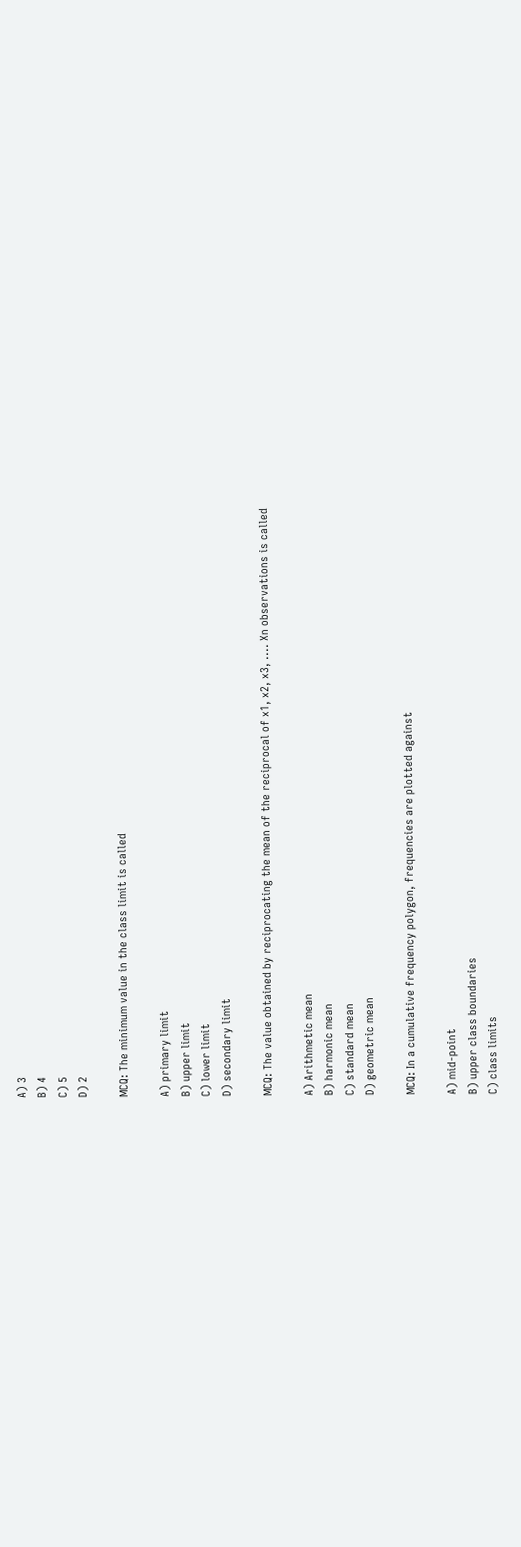A) 3
B) 4
C) 5
D) 2

MCQ: The minimum value in the class limit is called

A) primary limit
B) upper limit
C) lower limit
D) secondary limit

MCQ: The value obtained by reciprocating the mean of the reciprocal of x1, x2, x3, .... Xn observations is called

A) Arithmetic mean
B) harmonic mean
C) standard mean
D) geometric mean

MCQ: In a cumulative frequency polygon, frequencies are plotted against

A) mid-point
B) upper class boundaries
C) class limits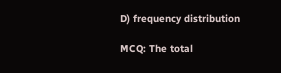D) frequency distribution

MCQ: The total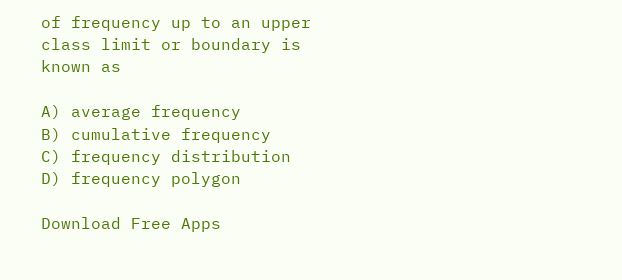of frequency up to an upper class limit or boundary is known as

A) average frequency
B) cumulative frequency
C) frequency distribution
D) frequency polygon

Download Free Apps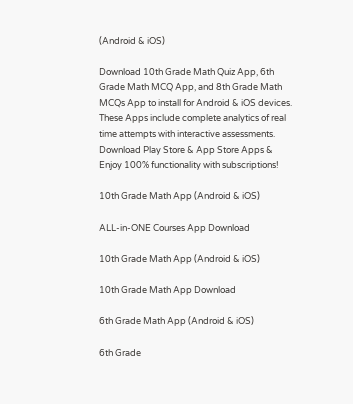(Android & iOS)

Download 10th Grade Math Quiz App, 6th Grade Math MCQ App, and 8th Grade Math MCQs App to install for Android & iOS devices. These Apps include complete analytics of real time attempts with interactive assessments. Download Play Store & App Store Apps & Enjoy 100% functionality with subscriptions!

10th Grade Math App (Android & iOS)

ALL-in-ONE Courses App Download

10th Grade Math App (Android & iOS)

10th Grade Math App Download

6th Grade Math App (Android & iOS)

6th Grade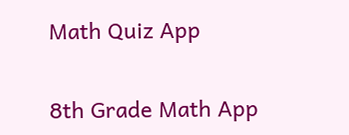Math Quiz App

8th Grade Math App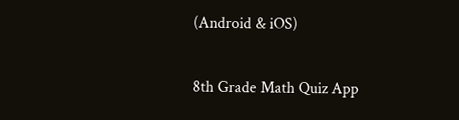(Android & iOS)

8th Grade Math Quiz App